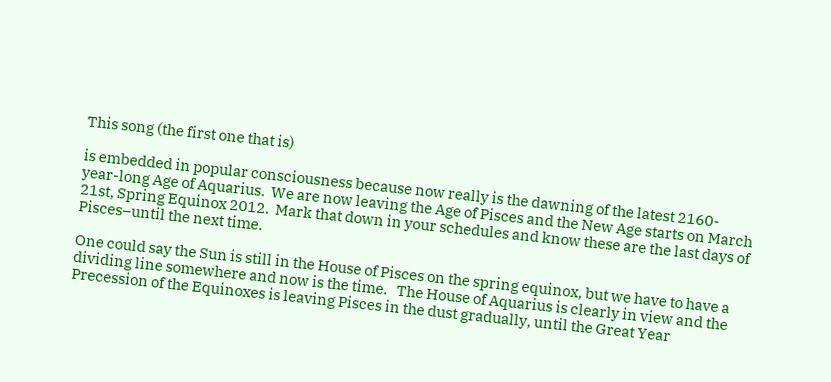This song (the first one that is)

is embedded in popular consciousness because now really is the dawning of the latest 2160-year-long Age of Aquarius.  We are now leaving the Age of Pisces and the New Age starts on March 21st, Spring Equinox 2012.  Mark that down in your schedules and know these are the last days of Pisces–until the next time.

One could say the Sun is still in the House of Pisces on the spring equinox, but we have to have a dividing line somewhere and now is the time.   The House of Aquarius is clearly in view and the Precession of the Equinoxes is leaving Pisces in the dust gradually, until the Great Year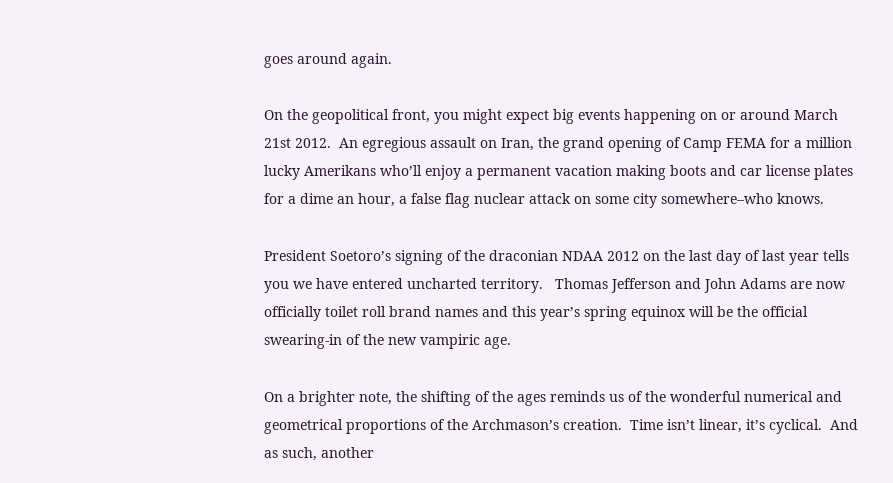goes around again.

On the geopolitical front, you might expect big events happening on or around March 21st 2012.  An egregious assault on Iran, the grand opening of Camp FEMA for a million lucky Amerikans who’ll enjoy a permanent vacation making boots and car license plates for a dime an hour, a false flag nuclear attack on some city somewhere–who knows.

President Soetoro’s signing of the draconian NDAA 2012 on the last day of last year tells you we have entered uncharted territory.   Thomas Jefferson and John Adams are now officially toilet roll brand names and this year’s spring equinox will be the official swearing-in of the new vampiric age.

On a brighter note, the shifting of the ages reminds us of the wonderful numerical and geometrical proportions of the Archmason’s creation.  Time isn’t linear, it’s cyclical.  And as such, another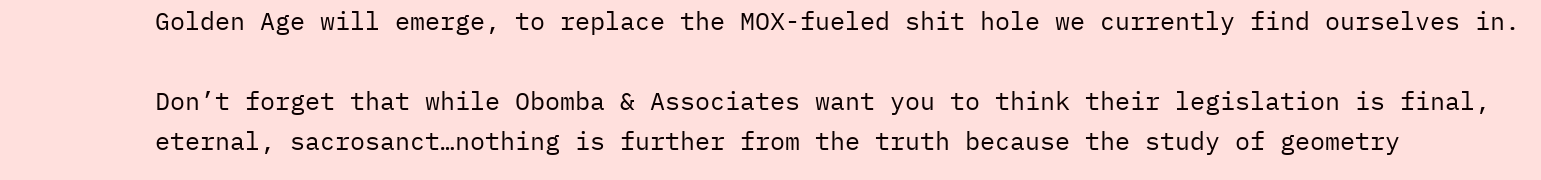Golden Age will emerge, to replace the MOX-fueled shit hole we currently find ourselves in.

Don’t forget that while Obomba & Associates want you to think their legislation is final, eternal, sacrosanct…nothing is further from the truth because the study of geometry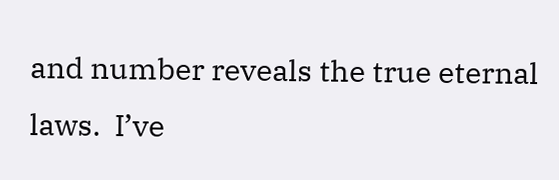and number reveals the true eternal laws.  I’ve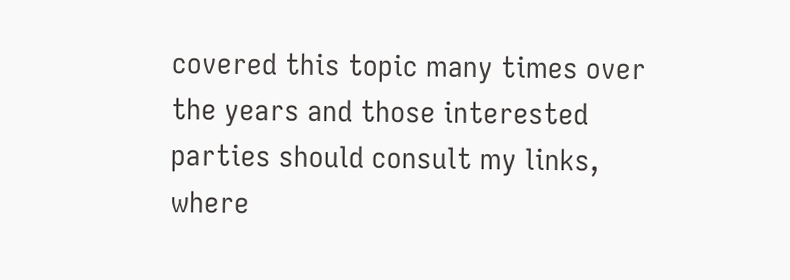covered this topic many times over the years and those interested parties should consult my links, where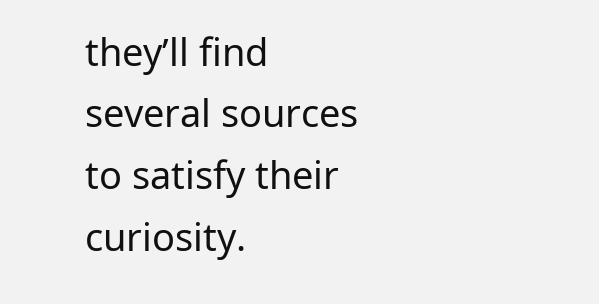they’ll find several sources to satisfy their curiosity.